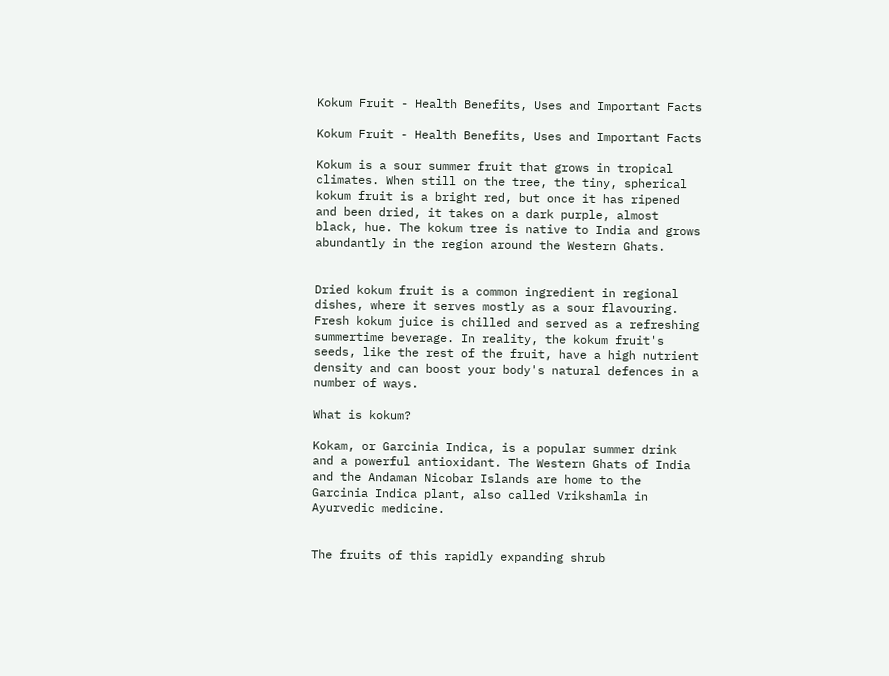Kokum Fruit - Health Benefits, Uses and Important Facts

Kokum Fruit - Health Benefits, Uses and Important Facts

Kokum is a sour summer fruit that grows in tropical climates. When still on the tree, the tiny, spherical kokum fruit is a bright red, but once it has ripened and been dried, it takes on a dark purple, almost black, hue. The kokum tree is native to India and grows abundantly in the region around the Western Ghats.


Dried kokum fruit is a common ingredient in regional dishes, where it serves mostly as a sour flavouring. Fresh kokum juice is chilled and served as a refreshing summertime beverage. In reality, the kokum fruit's seeds, like the rest of the fruit, have a high nutrient density and can boost your body's natural defences in a number of ways.

What is kokum?

Kokam, or Garcinia Indica, is a popular summer drink and a powerful antioxidant. The Western Ghats of India and the Andaman Nicobar Islands are home to the Garcinia Indica plant, also called Vrikshamla in Ayurvedic medicine.


The fruits of this rapidly expanding shrub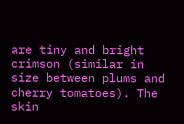are tiny and bright crimson (similar in size between plums and cherry tomatoes). The skin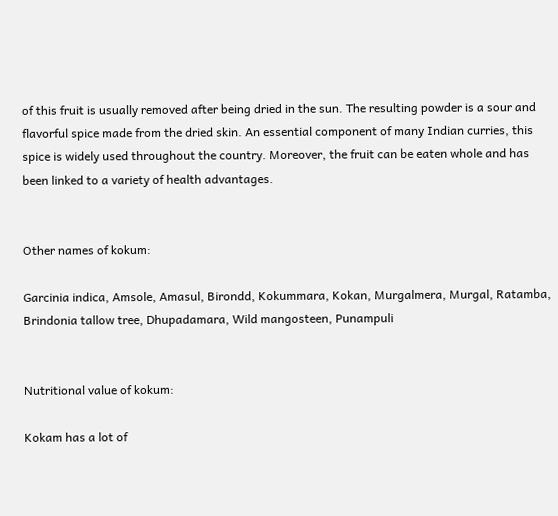of this fruit is usually removed after being dried in the sun. The resulting powder is a sour and flavorful spice made from the dried skin. An essential component of many Indian curries, this spice is widely used throughout the country. Moreover, the fruit can be eaten whole and has been linked to a variety of health advantages.


Other names of kokum:

Garcinia indica, Amsole, Amasul, Birondd, Kokummara, Kokan, Murgalmera, Murgal, Ratamba, Brindonia tallow tree, Dhupadamara, Wild mangosteen, Punampuli


Nutritional value of kokum:

Kokam has a lot of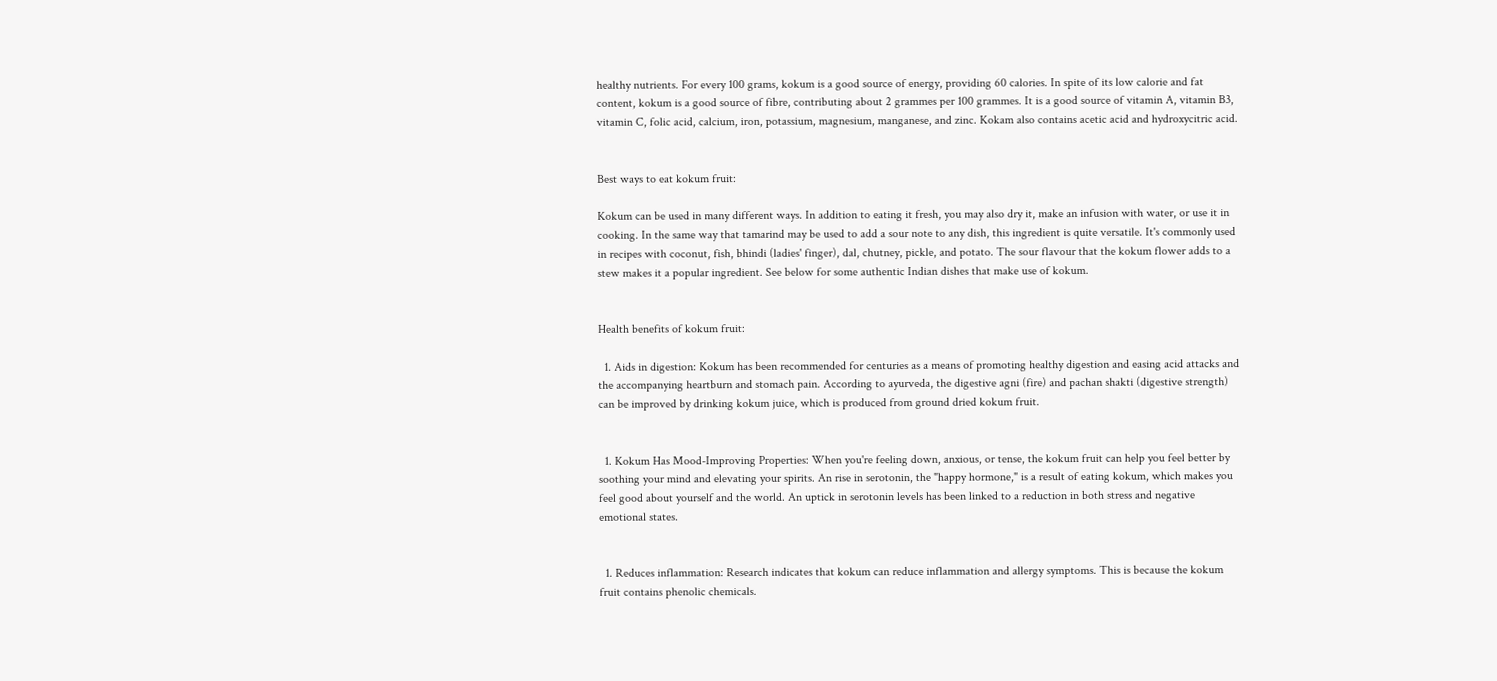healthy nutrients. For every 100 grams, kokum is a good source of energy, providing 60 calories. In spite of its low calorie and fat content, kokum is a good source of fibre, contributing about 2 grammes per 100 grammes. It is a good source of vitamin A, vitamin B3, vitamin C, folic acid, calcium, iron, potassium, magnesium, manganese, and zinc. Kokam also contains acetic acid and hydroxycitric acid.


Best ways to eat kokum fruit:

Kokum can be used in many different ways. In addition to eating it fresh, you may also dry it, make an infusion with water, or use it in cooking. In the same way that tamarind may be used to add a sour note to any dish, this ingredient is quite versatile. It's commonly used in recipes with coconut, fish, bhindi (ladies' finger), dal, chutney, pickle, and potato. The sour flavour that the kokum flower adds to a stew makes it a popular ingredient. See below for some authentic Indian dishes that make use of kokum.


Health benefits of kokum fruit:

  1. Aids in digestion: Kokum has been recommended for centuries as a means of promoting healthy digestion and easing acid attacks and the accompanying heartburn and stomach pain. According to ayurveda, the digestive agni (fire) and pachan shakti (digestive strength) can be improved by drinking kokum juice, which is produced from ground dried kokum fruit.


  1. Kokum Has Mood-Improving Properties: When you're feeling down, anxious, or tense, the kokum fruit can help you feel better by soothing your mind and elevating your spirits. An rise in serotonin, the "happy hormone," is a result of eating kokum, which makes you feel good about yourself and the world. An uptick in serotonin levels has been linked to a reduction in both stress and negative emotional states.


  1. Reduces inflammation: Research indicates that kokum can reduce inflammation and allergy symptoms. This is because the kokum fruit contains phenolic chemicals.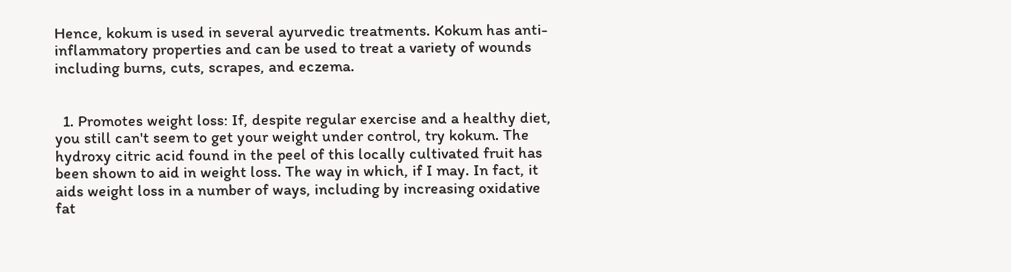Hence, kokum is used in several ayurvedic treatments. Kokum has anti-inflammatory properties and can be used to treat a variety of wounds including burns, cuts, scrapes, and eczema.


  1. Promotes weight loss: If, despite regular exercise and a healthy diet, you still can't seem to get your weight under control, try kokum. The hydroxy citric acid found in the peel of this locally cultivated fruit has been shown to aid in weight loss. The way in which, if I may. In fact, it aids weight loss in a number of ways, including by increasing oxidative fat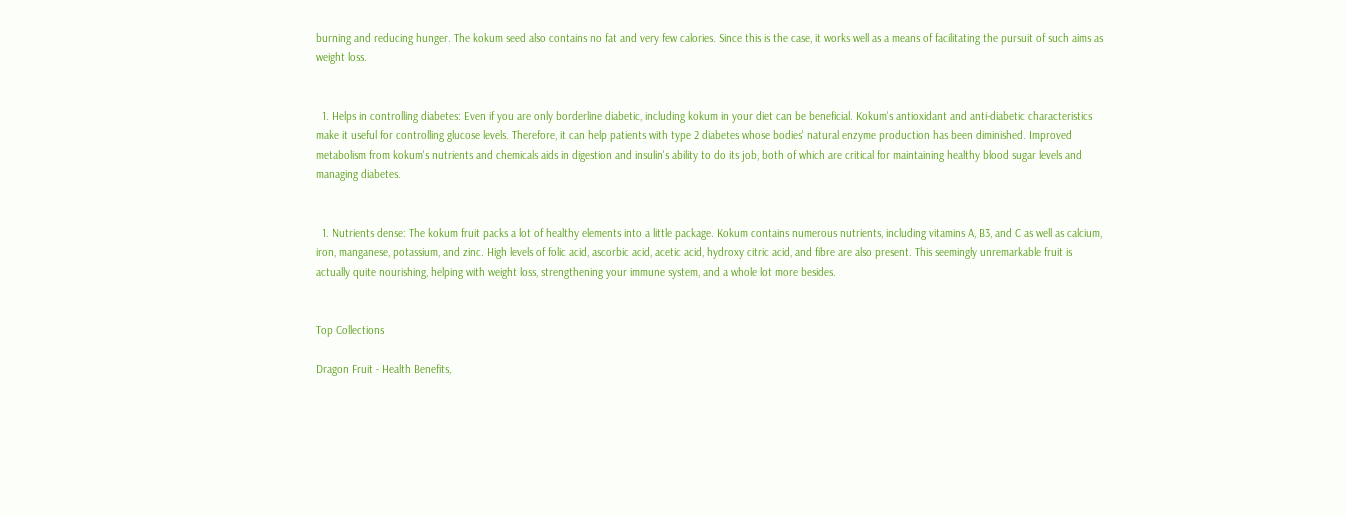burning and reducing hunger. The kokum seed also contains no fat and very few calories. Since this is the case, it works well as a means of facilitating the pursuit of such aims as weight loss.


  1. Helps in controlling diabetes: Even if you are only borderline diabetic, including kokum in your diet can be beneficial. Kokum's antioxidant and anti-diabetic characteristics make it useful for controlling glucose levels. Therefore, it can help patients with type 2 diabetes whose bodies' natural enzyme production has been diminished. Improved metabolism from kokum's nutrients and chemicals aids in digestion and insulin's ability to do its job, both of which are critical for maintaining healthy blood sugar levels and managing diabetes.


  1. Nutrients dense: The kokum fruit packs a lot of healthy elements into a little package. Kokum contains numerous nutrients, including vitamins A, B3, and C as well as calcium, iron, manganese, potassium, and zinc. High levels of folic acid, ascorbic acid, acetic acid, hydroxy citric acid, and fibre are also present. This seemingly unremarkable fruit is actually quite nourishing, helping with weight loss, strengthening your immune system, and a whole lot more besides.


Top Collections

Dragon Fruit - Health Benefits,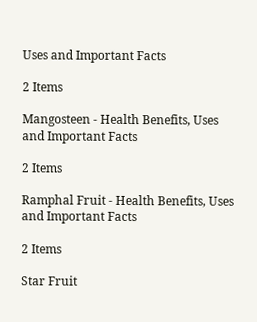Uses and Important Facts

2 Items

Mangosteen - Health Benefits, Uses and Important Facts

2 Items

Ramphal Fruit - Health Benefits, Uses and Important Facts

2 Items

Star Fruit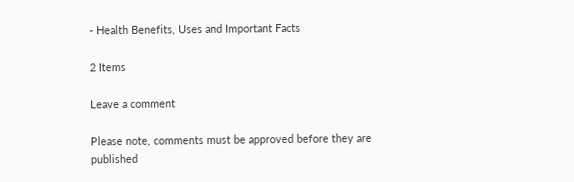- Health Benefits, Uses and Important Facts

2 Items

Leave a comment

Please note, comments must be approved before they are published